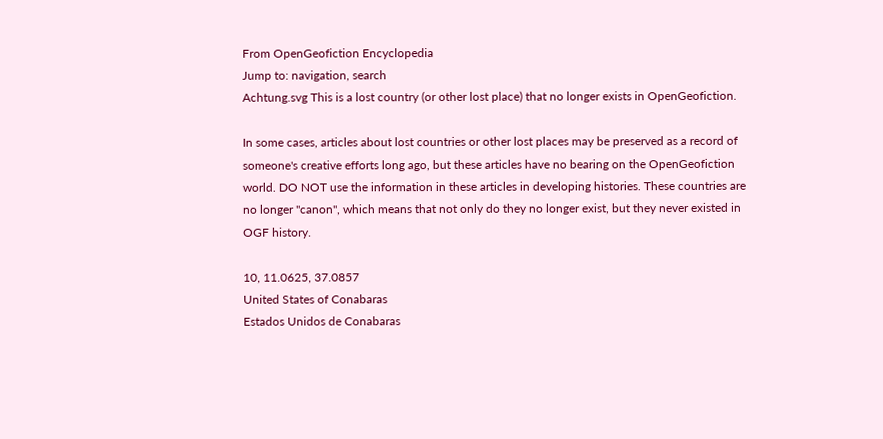From OpenGeofiction Encyclopedia
Jump to: navigation, search
Achtung.svg This is a lost country (or other lost place) that no longer exists in OpenGeofiction.

In some cases, articles about lost countries or other lost places may be preserved as a record of someone's creative efforts long ago, but these articles have no bearing on the OpenGeofiction world. DO NOT use the information in these articles in developing histories. These countries are no longer "canon", which means that not only do they no longer exist, but they never existed in OGF history.

10, 11.0625, 37.0857
United States of Conabaras
Estados Unidos de Conabaras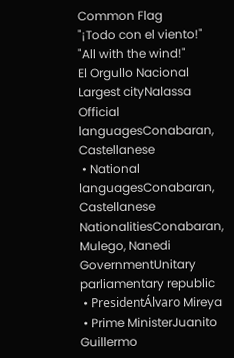Common Flag
"¡Todo con el viento!"
"All with the wind!"
El Orgullo Nacional
Largest cityNalassa
Official languagesConabaran, Castellanese
 • National languagesConabaran, Castellanese
NationalitiesConabaran, Mulego, Nanedi
GovernmentUnitary parliamentary republic
 • PresidentÁlvaro Mireya
 • Prime MinisterJuanito Guillermo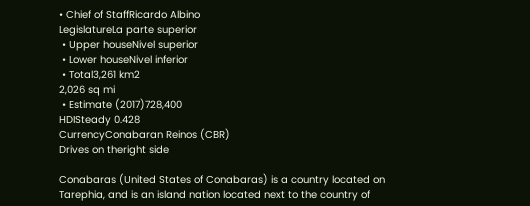• Chief of StaffRicardo Albino
LegislatureLa parte superior
 • Upper houseNivel superior
 • Lower houseNivel inferior
 • Total3,261 km2
2,026 sq mi
 • Estimate (2017)728,400
HDISteady 0.428
CurrencyConabaran Reinos (CBR)
Drives on theright side

Conabaras (United States of Conabaras) is a country located on Tarephia, and is an island nation located next to the country of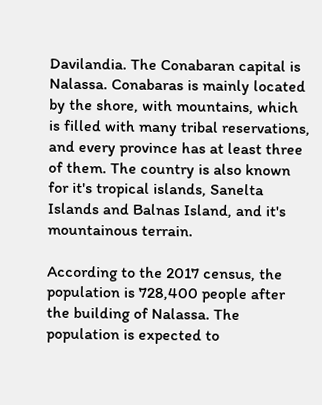Davilandia. The Conabaran capital is Nalassa. Conabaras is mainly located by the shore, with mountains, which is filled with many tribal reservations, and every province has at least three of them. The country is also known for it's tropical islands, Sanelta Islands and Balnas Island, and it's mountainous terrain.

According to the 2017 census, the population is 728,400 people after the building of Nalassa. The population is expected to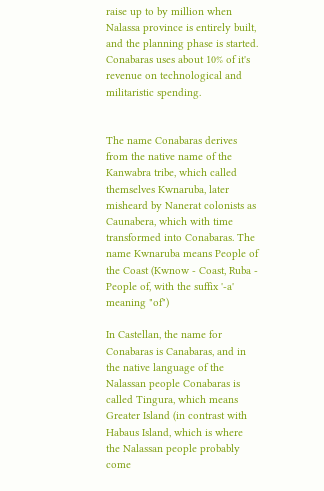raise up to by million when Nalassa province is entirely built, and the planning phase is started. Conabaras uses about 10% of it's revenue on technological and militaristic spending.


The name Conabaras derives from the native name of the Kanwabra tribe, which called themselves Kwnaruba, later misheard by Nanerat colonists as Caunabera, which with time transformed into Conabaras. The name Kwnaruba means People of the Coast (Kwnow - Coast, Ruba - People of, with the suffix '-a' meaning "of")

In Castellan, the name for Conabaras is Canabaras, and in the native language of the Nalassan people Conabaras is called Tingura, which means Greater Island (in contrast with Habaus Island, which is where the Nalassan people probably come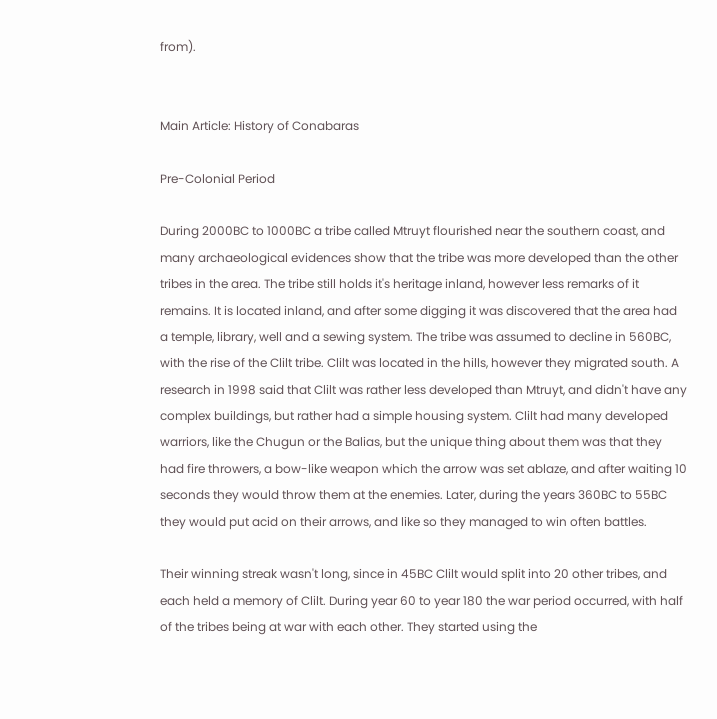from).


Main Article: History of Conabaras

Pre-Colonial Period

During 2000BC to 1000BC a tribe called Mtruyt flourished near the southern coast, and many archaeological evidences show that the tribe was more developed than the other tribes in the area. The tribe still holds it's heritage inland, however less remarks of it remains. It is located inland, and after some digging it was discovered that the area had a temple, library, well and a sewing system. The tribe was assumed to decline in 560BC, with the rise of the Clilt tribe. Clilt was located in the hills, however they migrated south. A research in 1998 said that Clilt was rather less developed than Mtruyt, and didn't have any complex buildings, but rather had a simple housing system. Clilt had many developed warriors, like the Chugun or the Balias, but the unique thing about them was that they had fire throwers, a bow-like weapon which the arrow was set ablaze, and after waiting 10 seconds they would throw them at the enemies. Later, during the years 360BC to 55BC they would put acid on their arrows, and like so they managed to win often battles.

Their winning streak wasn't long, since in 45BC Clilt would split into 20 other tribes, and each held a memory of Clilt. During year 60 to year 180 the war period occurred, with half of the tribes being at war with each other. They started using the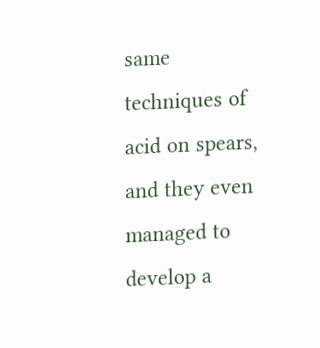same techniques of acid on spears, and they even managed to develop a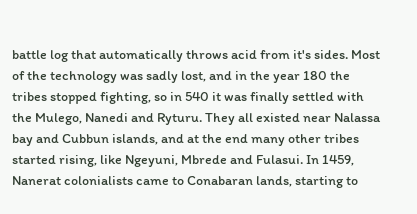battle log that automatically throws acid from it's sides. Most of the technology was sadly lost, and in the year 180 the tribes stopped fighting, so in 540 it was finally settled with the Mulego, Nanedi and Ryturu. They all existed near Nalassa bay and Cubbun islands, and at the end many other tribes started rising, like Ngeyuni, Mbrede and Fulasui. In 1459, Nanerat colonialists came to Conabaran lands, starting to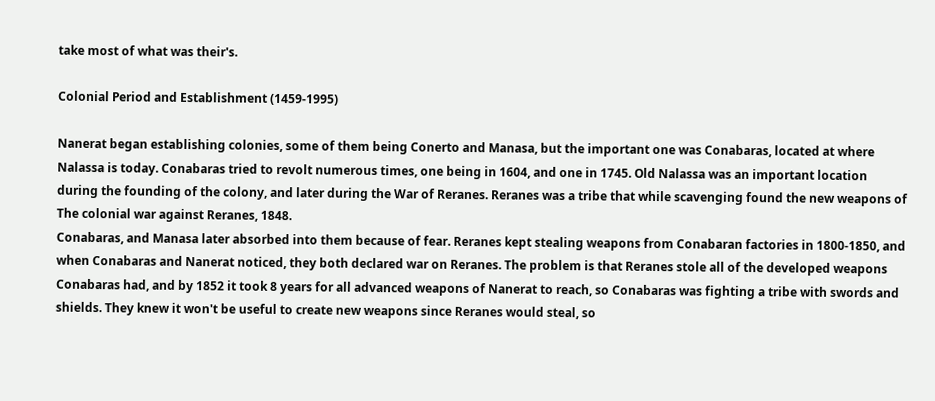take most of what was their's.

Colonial Period and Establishment (1459-1995)

Nanerat began establishing colonies, some of them being Conerto and Manasa, but the important one was Conabaras, located at where Nalassa is today. Conabaras tried to revolt numerous times, one being in 1604, and one in 1745. Old Nalassa was an important location during the founding of the colony, and later during the War of Reranes. Reranes was a tribe that while scavenging found the new weapons of
The colonial war against Reranes, 1848.
Conabaras, and Manasa later absorbed into them because of fear. Reranes kept stealing weapons from Conabaran factories in 1800-1850, and when Conabaras and Nanerat noticed, they both declared war on Reranes. The problem is that Reranes stole all of the developed weapons Conabaras had, and by 1852 it took 8 years for all advanced weapons of Nanerat to reach, so Conabaras was fighting a tribe with swords and shields. They knew it won't be useful to create new weapons since Reranes would steal, so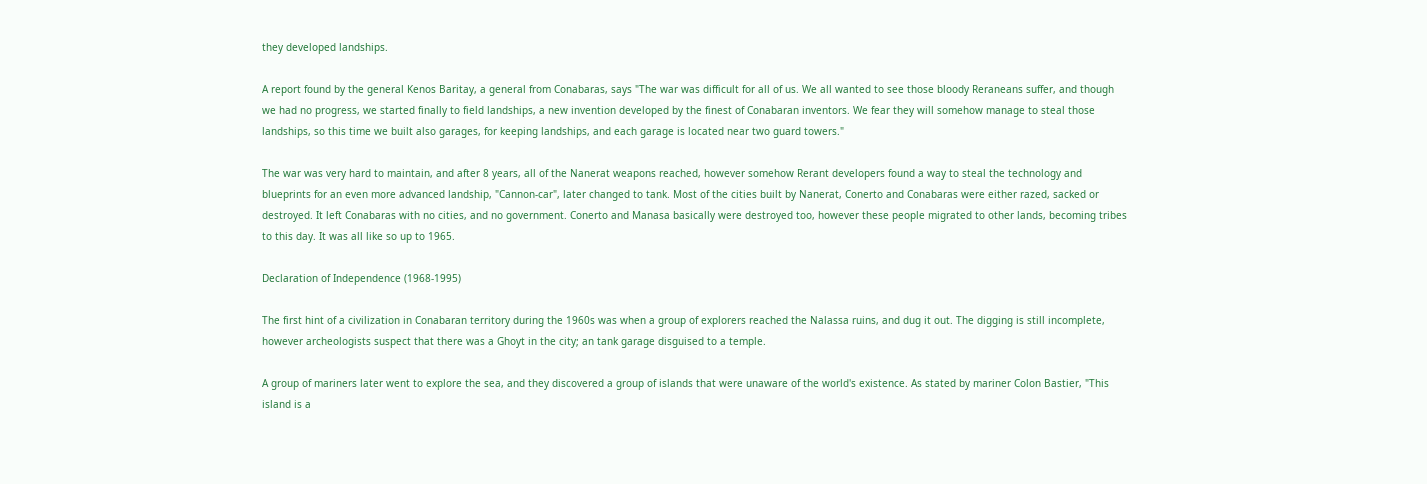they developed landships.

A report found by the general Kenos Baritay, a general from Conabaras, says "The war was difficult for all of us. We all wanted to see those bloody Reraneans suffer, and though we had no progress, we started finally to field landships, a new invention developed by the finest of Conabaran inventors. We fear they will somehow manage to steal those landships, so this time we built also garages, for keeping landships, and each garage is located near two guard towers."

The war was very hard to maintain, and after 8 years, all of the Nanerat weapons reached, however somehow Rerant developers found a way to steal the technology and blueprints for an even more advanced landship, "Cannon-car", later changed to tank. Most of the cities built by Nanerat, Conerto and Conabaras were either razed, sacked or destroyed. It left Conabaras with no cities, and no government. Conerto and Manasa basically were destroyed too, however these people migrated to other lands, becoming tribes to this day. It was all like so up to 1965.

Declaration of Independence (1968-1995)

The first hint of a civilization in Conabaran territory during the 1960s was when a group of explorers reached the Nalassa ruins, and dug it out. The digging is still incomplete, however archeologists suspect that there was a Ghoyt in the city; an tank garage disguised to a temple.

A group of mariners later went to explore the sea, and they discovered a group of islands that were unaware of the world's existence. As stated by mariner Colon Bastier, "This island is a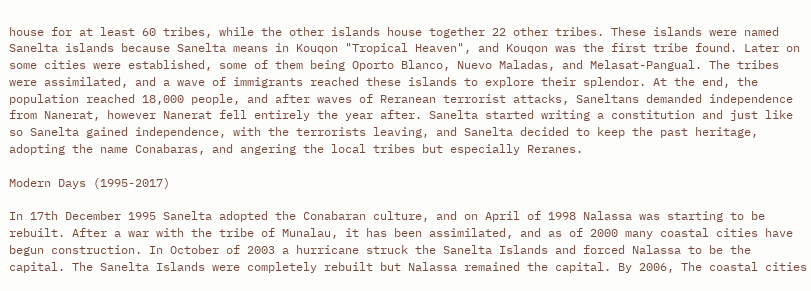house for at least 60 tribes, while the other islands house together 22 other tribes. These islands were named Sanelta islands because Sanelta means in Kouqon "Tropical Heaven", and Kouqon was the first tribe found. Later on some cities were established, some of them being Oporto Blanco, Nuevo Maladas, and Melasat-Pangual. The tribes were assimilated, and a wave of immigrants reached these islands to explore their splendor. At the end, the population reached 18,000 people, and after waves of Reranean terrorist attacks, Saneltans demanded independence from Nanerat, however Nanerat fell entirely the year after. Sanelta started writing a constitution and just like so Sanelta gained independence, with the terrorists leaving, and Sanelta decided to keep the past heritage, adopting the name Conabaras, and angering the local tribes but especially Reranes.

Modern Days (1995-2017)

In 17th December 1995 Sanelta adopted the Conabaran culture, and on April of 1998 Nalassa was starting to be rebuilt. After a war with the tribe of Munalau, it has been assimilated, and as of 2000 many coastal cities have begun construction. In October of 2003 a hurricane struck the Sanelta Islands and forced Nalassa to be the capital. The Sanelta Islands were completely rebuilt but Nalassa remained the capital. By 2006, The coastal cities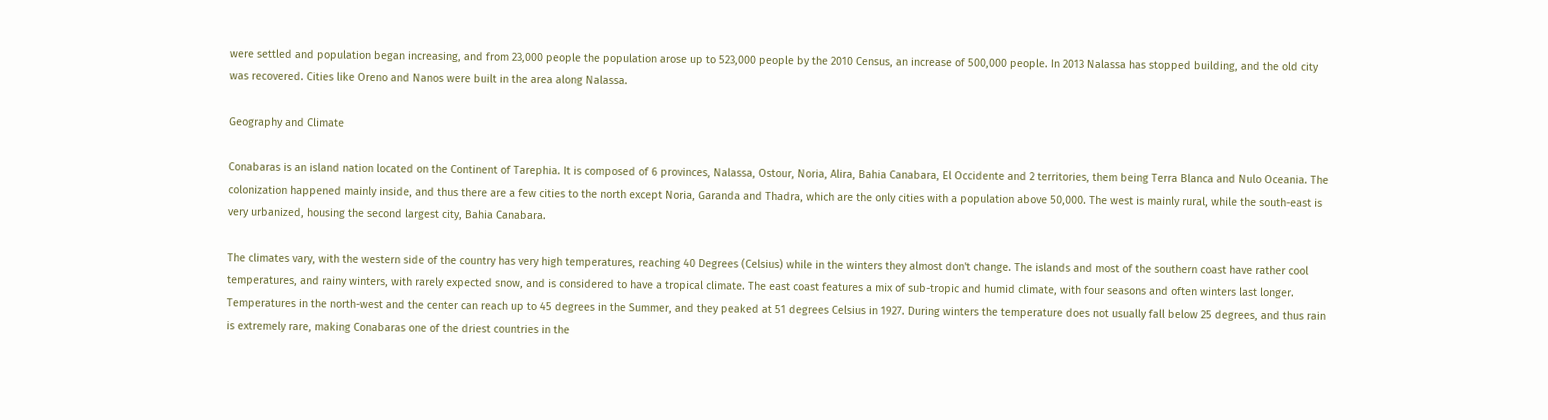were settled and population began increasing, and from 23,000 people the population arose up to 523,000 people by the 2010 Census, an increase of 500,000 people. In 2013 Nalassa has stopped building, and the old city was recovered. Cities like Oreno and Nanos were built in the area along Nalassa.

Geography and Climate

Conabaras is an island nation located on the Continent of Tarephia. It is composed of 6 provinces, Nalassa, Ostour, Noria, Alira, Bahia Canabara, El Occidente and 2 territories, them being Terra Blanca and Nulo Oceania. The colonization happened mainly inside, and thus there are a few cities to the north except Noria, Garanda and Thadra, which are the only cities with a population above 50,000. The west is mainly rural, while the south-east is very urbanized, housing the second largest city, Bahia Canabara.

The climates vary, with the western side of the country has very high temperatures, reaching 40 Degrees (Celsius) while in the winters they almost don't change. The islands and most of the southern coast have rather cool temperatures, and rainy winters, with rarely expected snow, and is considered to have a tropical climate. The east coast features a mix of sub-tropic and humid climate, with four seasons and often winters last longer. Temperatures in the north-west and the center can reach up to 45 degrees in the Summer, and they peaked at 51 degrees Celsius in 1927. During winters the temperature does not usually fall below 25 degrees, and thus rain is extremely rare, making Conabaras one of the driest countries in the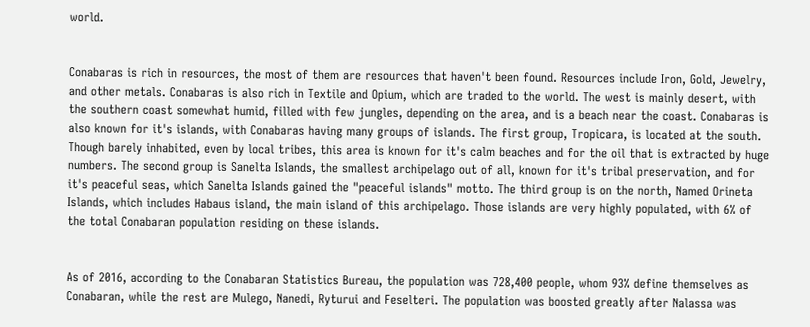world.


Conabaras is rich in resources, the most of them are resources that haven't been found. Resources include Iron, Gold, Jewelry, and other metals. Conabaras is also rich in Textile and Opium, which are traded to the world. The west is mainly desert, with the southern coast somewhat humid, filled with few jungles, depending on the area, and is a beach near the coast. Conabaras is also known for it's islands, with Conabaras having many groups of islands. The first group, Tropicara, is located at the south. Though barely inhabited, even by local tribes, this area is known for it's calm beaches and for the oil that is extracted by huge numbers. The second group is Sanelta Islands, the smallest archipelago out of all, known for it's tribal preservation, and for it's peaceful seas, which Sanelta Islands gained the "peaceful islands" motto. The third group is on the north, Named Orineta Islands, which includes Habaus island, the main island of this archipelago. Those islands are very highly populated, with 6% of the total Conabaran population residing on these islands.


As of 2016, according to the Conabaran Statistics Bureau, the population was 728,400 people, whom 93% define themselves as Conabaran, while the rest are Mulego, Nanedi, Ryturui and Feselteri. The population was boosted greatly after Nalassa was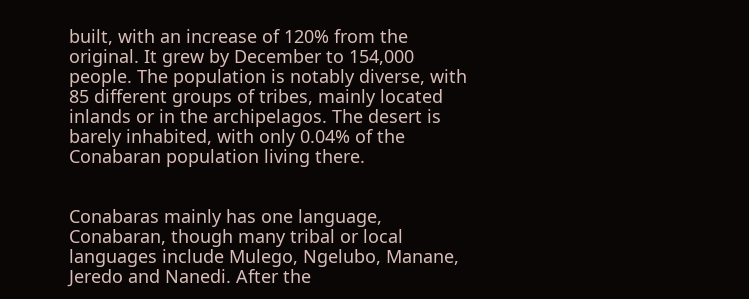built, with an increase of 120% from the original. It grew by December to 154,000 people. The population is notably diverse, with 85 different groups of tribes, mainly located inlands or in the archipelagos. The desert is barely inhabited, with only 0.04% of the Conabaran population living there.


Conabaras mainly has one language, Conabaran, though many tribal or local languages include Mulego, Ngelubo, Manane, Jeredo and Nanedi. After the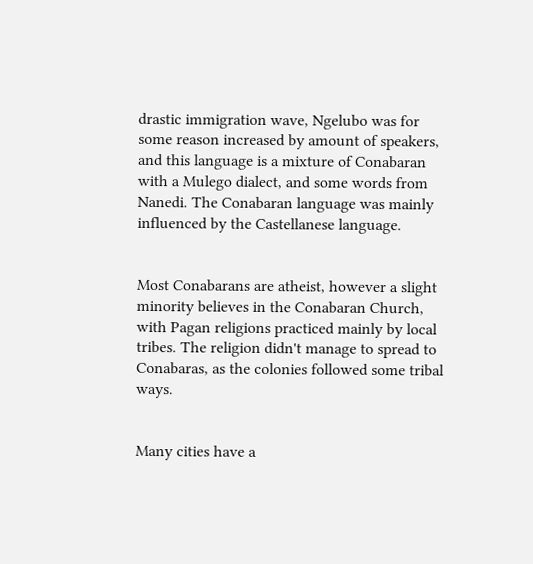drastic immigration wave, Ngelubo was for some reason increased by amount of speakers, and this language is a mixture of Conabaran with a Mulego dialect, and some words from Nanedi. The Conabaran language was mainly influenced by the Castellanese language.


Most Conabarans are atheist, however a slight minority believes in the Conabaran Church, with Pagan religions practiced mainly by local tribes. The religion didn't manage to spread to Conabaras, as the colonies followed some tribal ways.


Many cities have a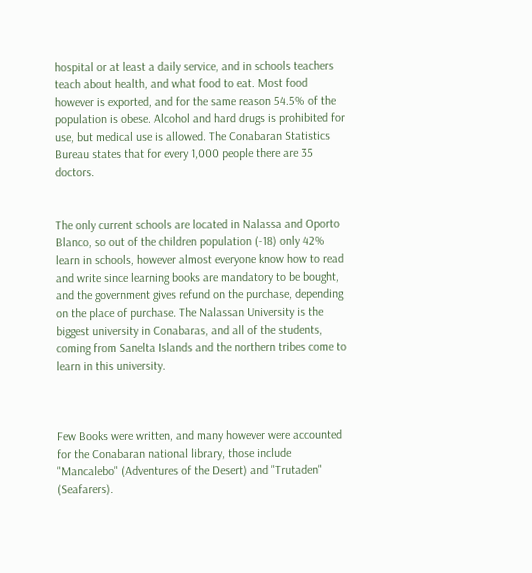hospital or at least a daily service, and in schools teachers teach about health, and what food to eat. Most food however is exported, and for the same reason 54.5% of the population is obese. Alcohol and hard drugs is prohibited for use, but medical use is allowed. The Conabaran Statistics Bureau states that for every 1,000 people there are 35 doctors.


The only current schools are located in Nalassa and Oporto Blanco, so out of the children population (-18) only 42% learn in schools, however almost everyone know how to read and write since learning books are mandatory to be bought, and the government gives refund on the purchase, depending on the place of purchase. The Nalassan University is the biggest university in Conabaras, and all of the students, coming from Sanelta Islands and the northern tribes come to learn in this university.



Few Books were written, and many however were accounted for the Conabaran national library, those include "Mancalebo" (Adventures of the Desert) and "Trutaden" (Seafarers).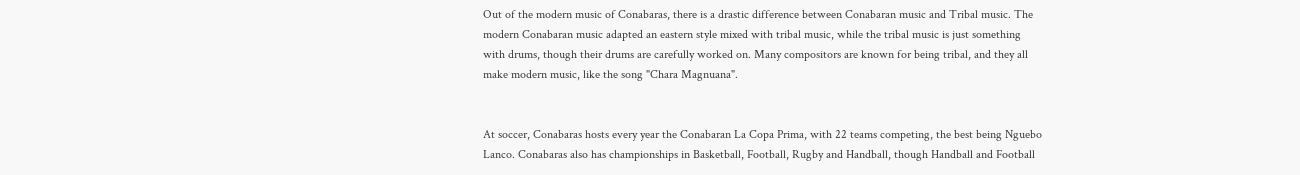Out of the modern music of Conabaras, there is a drastic difference between Conabaran music and Tribal music. The modern Conabaran music adapted an eastern style mixed with tribal music, while the tribal music is just something with drums, though their drums are carefully worked on. Many compositors are known for being tribal, and they all make modern music, like the song "Chara Magnuana".


At soccer, Conabaras hosts every year the Conabaran La Copa Prima, with 22 teams competing, the best being Nguebo Lanco. Conabaras also has championships in Basketball, Football, Rugby and Handball, though Handball and Football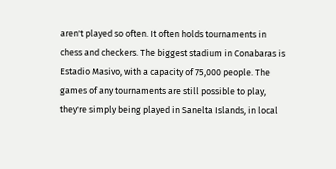aren't played so often. It often holds tournaments in chess and checkers. The biggest stadium in Conabaras is Estadio Masivo, with a capacity of 75,000 people. The games of any tournaments are still possible to play, they're simply being played in Sanelta Islands, in local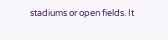stadiums or open fields. It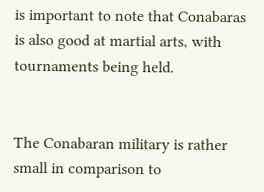is important to note that Conabaras is also good at martial arts, with tournaments being held.


The Conabaran military is rather small in comparison to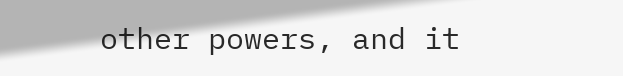other powers, and it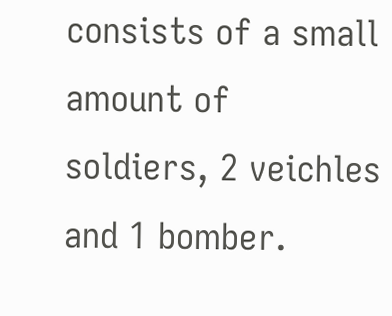consists of a small amount of soldiers, 2 veichles and 1 bomber.